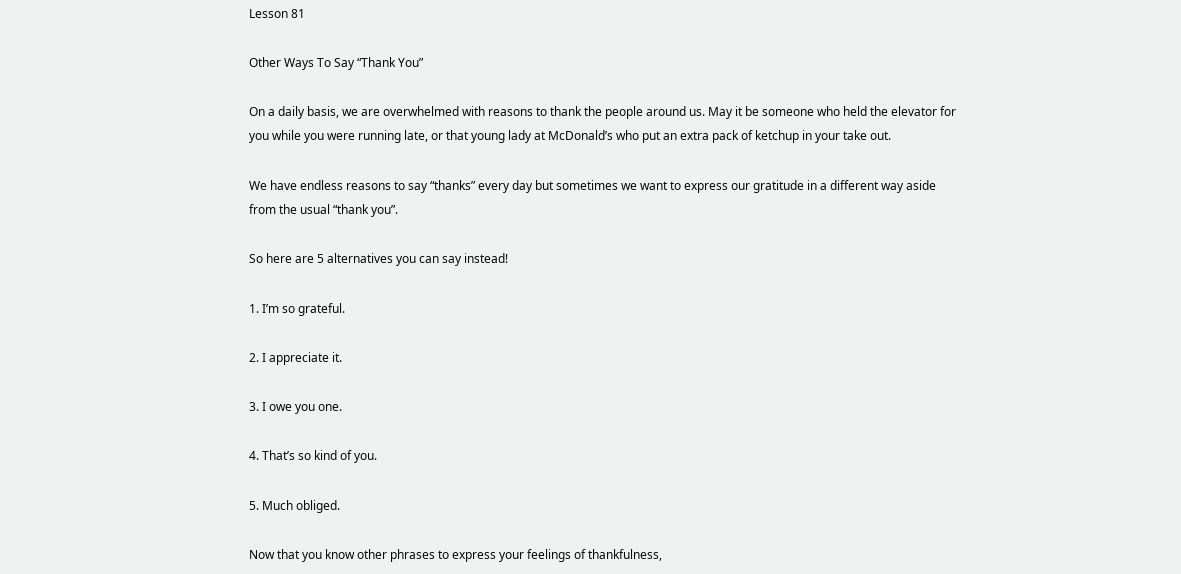Lesson 81

Other Ways To Say “Thank You”

On a daily basis, we are overwhelmed with reasons to thank the people around us. May it be someone who held the elevator for you while you were running late, or that young lady at McDonald’s who put an extra pack of ketchup in your take out.

We have endless reasons to say “thanks” every day but sometimes we want to express our gratitude in a different way aside from the usual “thank you”.

So here are 5 alternatives you can say instead!

1. I’m so grateful.

2. I appreciate it.

3. I owe you one.

4. That’s so kind of you.

5. Much obliged.

Now that you know other phrases to express your feelings of thankfulness,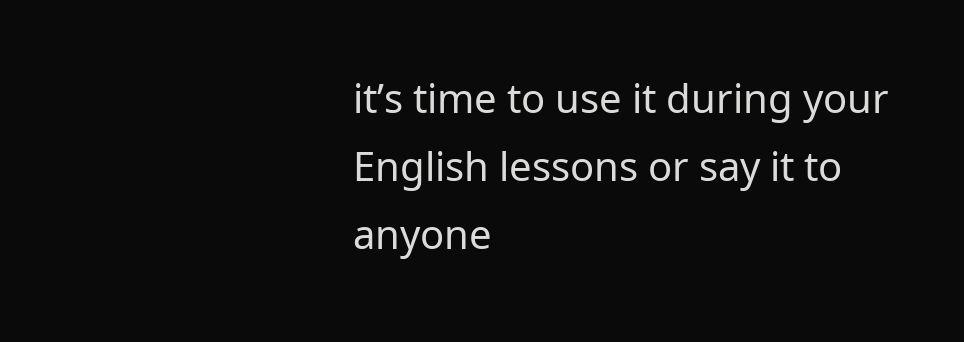it’s time to use it during your English lessons or say it to anyone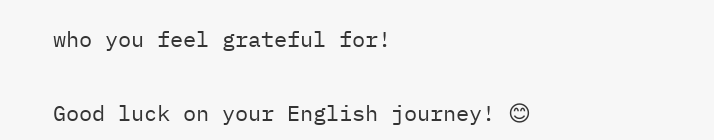who you feel grateful for!

Good luck on your English journey! 😊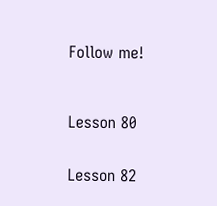Follow me!



Lesson 80


Lesson 82